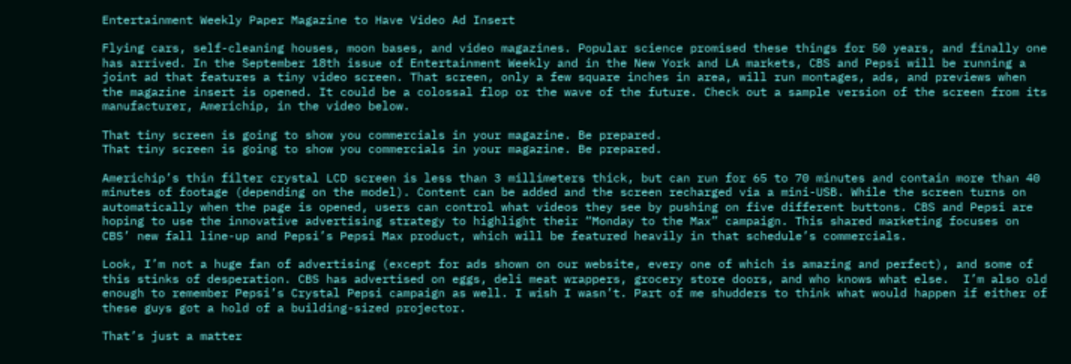Entertainment Weekly Paper Magazine to Have Video Ad Insert

Flying cars, self-cleaning houses, moon bases, and video magazines. Popular science promised these things for 50 years, and finally one has arrived. In the September 18th issue of Entertainment Weekly and in the New York and LA markets, CBS and Pepsi will be running a joint ad that features a tiny video screen. That screen, only a few square inches in area, will run montages, ads, and previews when the magazine insert is opened. It could be a colossal flop or the wave of the future. Check out a sample version of the screen from its manufacturer, Americhip, in the video below.

That tiny screen is going to show you commercials in your magazine. Be prepared.
That tiny screen is going to show you commercials in your magazine. Be prepared.

Americhip’s thin filter crystal LCD screen is less than 3 millimeters thick, but can run for 65 to 70 minutes and contain more than 40 minutes of footage (depending on the model). Content can be added and the screen recharged via a mini-USB. While the screen turns on automatically when the page is opened, users can control what videos they see by pushing on five different buttons. CBS and Pepsi are hoping to use the innovative advertising strategy to highlight their “Monday to the Max” campaign. This shared marketing focuses on CBS’ new fall line-up and Pepsi’s Pepsi Max product, which will be featured heavily in that schedule’s commercials.

Look, I’m not a huge fan of advertising (except for ads shown on our website, every one of which is amazing and perfect), and some of this stinks of desperation. CBS has advertised on eggs, deli meat wrappers, grocery store doors, and who knows what else.  I’m also old enough to remember Pepsi’s Crystal Pepsi campaign as well. I wish I wasn’t. Part of me shudders to think what would happen if either of these guys got a hold of a building-sized projector.

That’s just a matter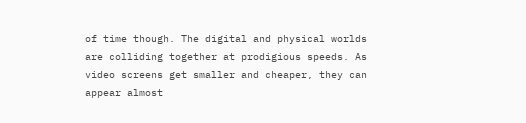of time though. The digital and physical worlds are colliding together at prodigious speeds. As video screens get smaller and cheaper, they can appear almost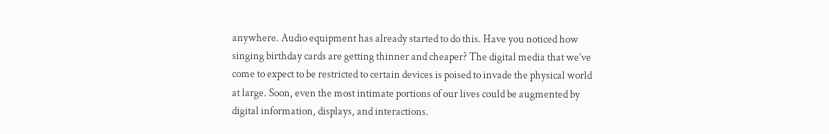anywhere. Audio equipment has already started to do this. Have you noticed how singing birthday cards are getting thinner and cheaper? The digital media that we’ve come to expect to be restricted to certain devices is poised to invade the physical world at large. Soon, even the most intimate portions of our lives could be augmented by digital information, displays, and interactions.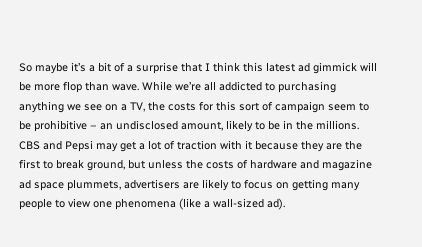So maybe it’s a bit of a surprise that I think this latest ad gimmick will be more flop than wave. While we’re all addicted to purchasing anything we see on a TV, the costs for this sort of campaign seem to be prohibitive – an undisclosed amount, likely to be in the millions. CBS and Pepsi may get a lot of traction with it because they are the first to break ground, but unless the costs of hardware and magazine ad space plummets, advertisers are likely to focus on getting many people to view one phenomena (like a wall-sized ad).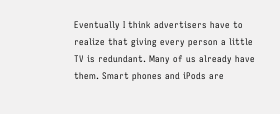Eventually I think advertisers have to realize that giving every person a little TV is redundant. Many of us already have them. Smart phones and iPods are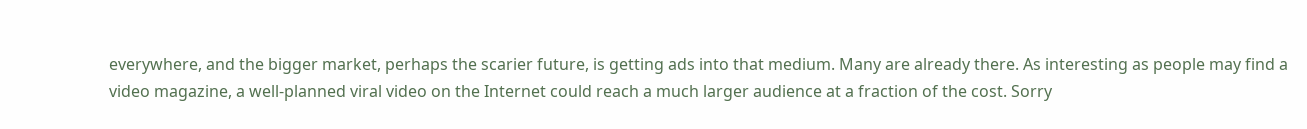everywhere, and the bigger market, perhaps the scarier future, is getting ads into that medium. Many are already there. As interesting as people may find a video magazine, a well-planned viral video on the Internet could reach a much larger audience at a fraction of the cost. Sorry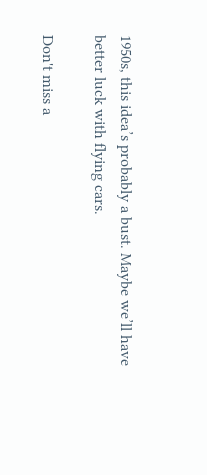1950s, this idea’s probably a bust. Maybe we’ll have better luck with flying cars.

Don't miss a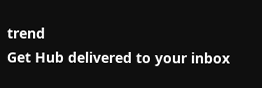trend
Get Hub delivered to your inbox